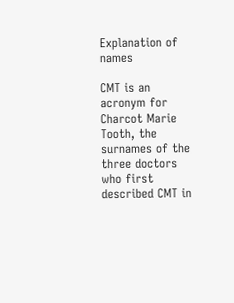Explanation of names

CMT is an acronym for Charcot Marie Tooth, the surnames of the three doctors who first described CMT in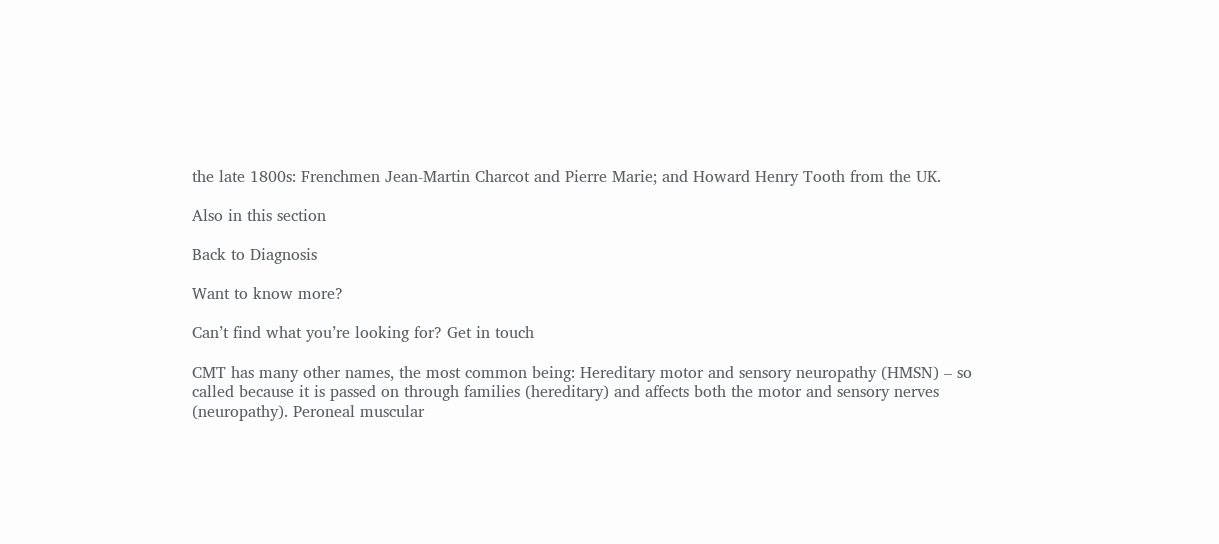the late 1800s: Frenchmen Jean-Martin Charcot and Pierre Marie; and Howard Henry Tooth from the UK.

Also in this section

Back to Diagnosis

Want to know more?

Can’t find what you’re looking for? Get in touch

CMT has many other names, the most common being: Hereditary motor and sensory neuropathy (HMSN) – so called because it is passed on through families (hereditary) and affects both the motor and sensory nerves (neuropathy). Peroneal muscular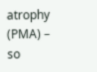atrophy (PMA) – so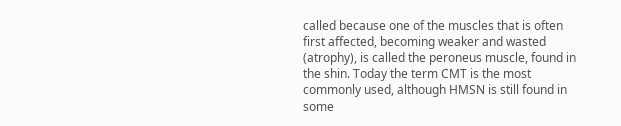called because one of the muscles that is often first affected, becoming weaker and wasted (atrophy), is called the peroneus muscle, found in the shin. Today the term CMT is the most commonly used, although HMSN is still found in some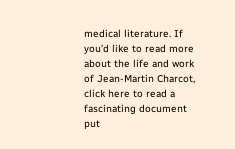medical literature. If you’d like to read more about the life and work of Jean-Martin Charcot, click here to read a fascinating document put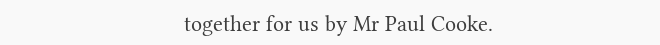together for us by Mr Paul Cooke.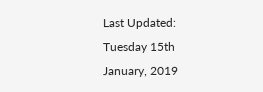Last Updated: Tuesday 15th January, 2019